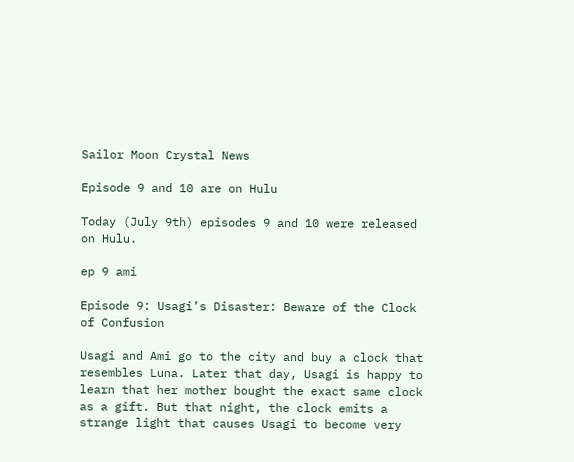Sailor Moon Crystal News

Episode 9 and 10 are on Hulu

Today (July 9th) episodes 9 and 10 were released on Hulu.

ep 9 ami

Episode 9: Usagi’s Disaster: Beware of the Clock of Confusion

Usagi and Ami go to the city and buy a clock that resembles Luna. Later that day, Usagi is happy to learn that her mother bought the exact same clock as a gift. But that night, the clock emits a strange light that causes Usagi to become very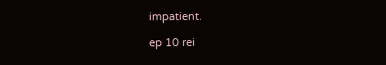impatient.

ep 10 rei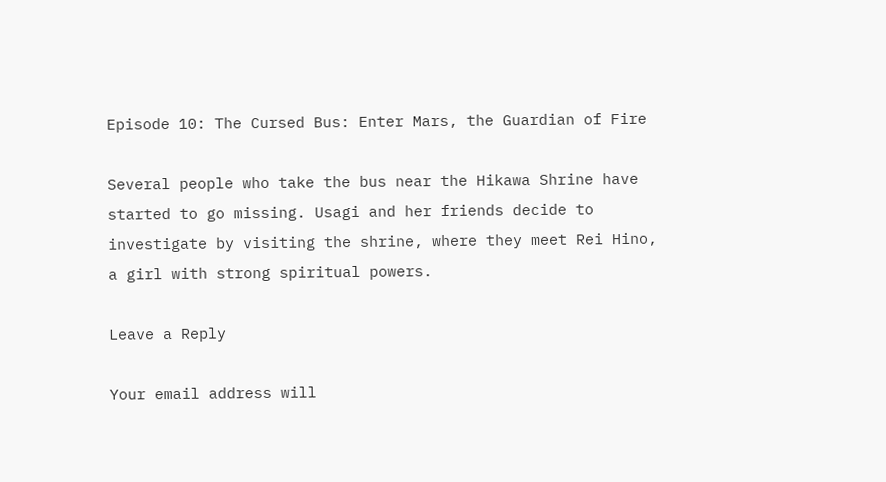Episode 10: The Cursed Bus: Enter Mars, the Guardian of Fire

Several people who take the bus near the Hikawa Shrine have started to go missing. Usagi and her friends decide to investigate by visiting the shrine, where they meet Rei Hino, a girl with strong spiritual powers.

Leave a Reply

Your email address will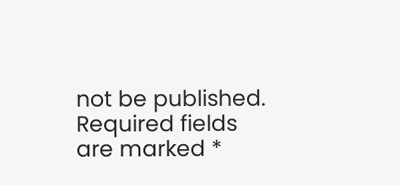not be published. Required fields are marked *